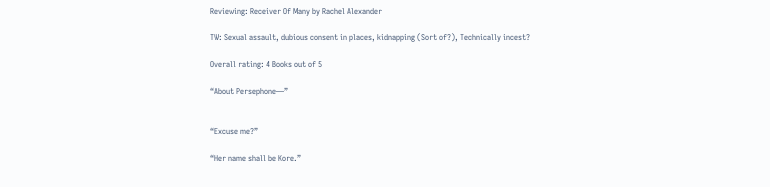Reviewing: Receiver Of Many by Rachel Alexander

TW: Sexual assault, dubious consent in places, kidnapping (Sort of?), Technically incest?

Overall rating: 4 Books out of 5

“About Persephone—”


“Excuse me?”

“Her name shall be Kore.”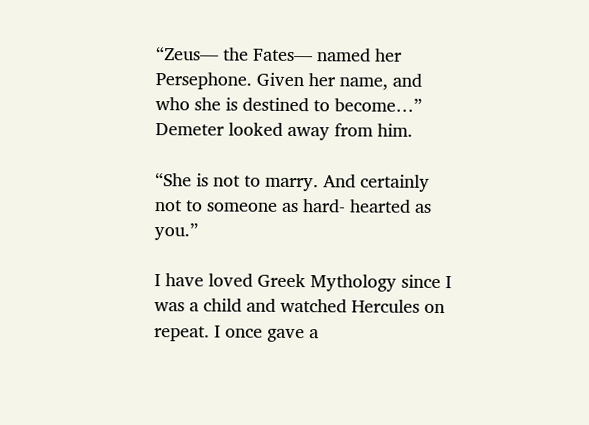“Zeus— the Fates— named her Persephone. Given her name, and who she is destined to become…” Demeter looked away from him.

“She is not to marry. And certainly not to someone as hard- hearted as you.”

I have loved Greek Mythology since I was a child and watched Hercules on repeat. I once gave a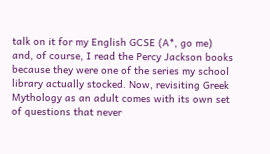talk on it for my English GCSE (A*, go me) and, of course, I read the Percy Jackson books because they were one of the series my school library actually stocked. Now, revisiting Greek Mythology as an adult comes with its own set of questions that never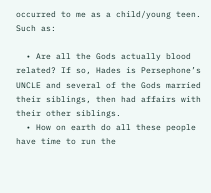occurred to me as a child/young teen. Such as:

  • Are all the Gods actually blood related? If so, Hades is Persephone’s UNCLE and several of the Gods married their siblings, then had affairs with their other siblings.
  • How on earth do all these people have time to run the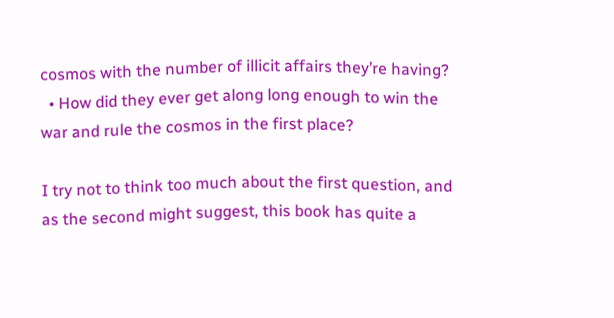cosmos with the number of illicit affairs they’re having?
  • How did they ever get along long enough to win the war and rule the cosmos in the first place?

I try not to think too much about the first question, and as the second might suggest, this book has quite a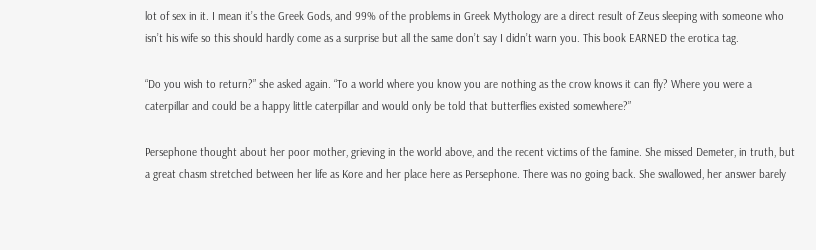lot of sex in it. I mean it’s the Greek Gods, and 99% of the problems in Greek Mythology are a direct result of Zeus sleeping with someone who isn’t his wife so this should hardly come as a surprise but all the same don’t say I didn’t warn you. This book EARNED the erotica tag.

“Do you wish to return?” she asked again. “To a world where you know you are nothing as the crow knows it can fly? Where you were a caterpillar and could be a happy little caterpillar and would only be told that butterflies existed somewhere?”

Persephone thought about her poor mother, grieving in the world above, and the recent victims of the famine. She missed Demeter, in truth, but a great chasm stretched between her life as Kore and her place here as Persephone. There was no going back. She swallowed, her answer barely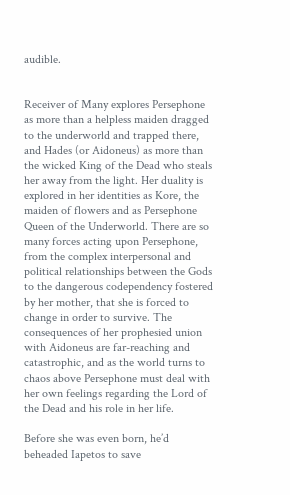audible.


Receiver of Many explores Persephone as more than a helpless maiden dragged to the underworld and trapped there, and Hades (or Aidoneus) as more than the wicked King of the Dead who steals her away from the light. Her duality is explored in her identities as Kore, the maiden of flowers and as Persephone Queen of the Underworld. There are so many forces acting upon Persephone, from the complex interpersonal and political relationships between the Gods to the dangerous codependency fostered by her mother, that she is forced to change in order to survive. The consequences of her prophesied union with Aidoneus are far-reaching and catastrophic, and as the world turns to chaos above Persephone must deal with her own feelings regarding the Lord of the Dead and his role in her life.

Before she was even born, he’d beheaded Iapetos to save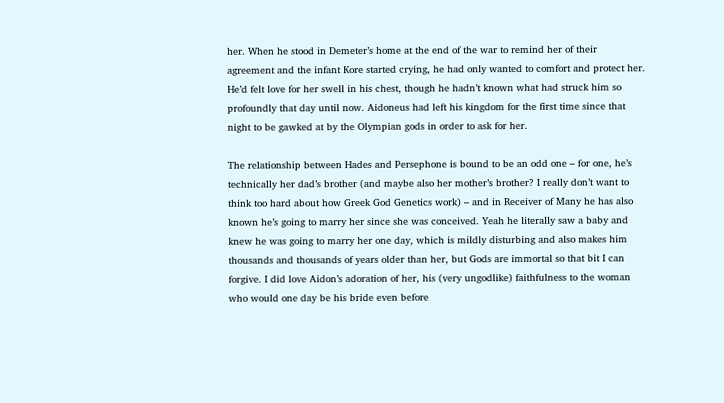her. When he stood in Demeter’s home at the end of the war to remind her of their agreement and the infant Kore started crying, he had only wanted to comfort and protect her. He’d felt love for her swell in his chest, though he hadn’t known what had struck him so profoundly that day until now. Aidoneus had left his kingdom for the first time since that night to be gawked at by the Olympian gods in order to ask for her.

The relationship between Hades and Persephone is bound to be an odd one – for one, he’s technically her dad’s brother (and maybe also her mother’s brother? I really don’t want to think too hard about how Greek God Genetics work) – and in Receiver of Many he has also known he’s going to marry her since she was conceived. Yeah he literally saw a baby and knew he was going to marry her one day, which is mildly disturbing and also makes him thousands and thousands of years older than her, but Gods are immortal so that bit I can forgive. I did love Aidon’s adoration of her, his (very ungodlike) faithfulness to the woman who would one day be his bride even before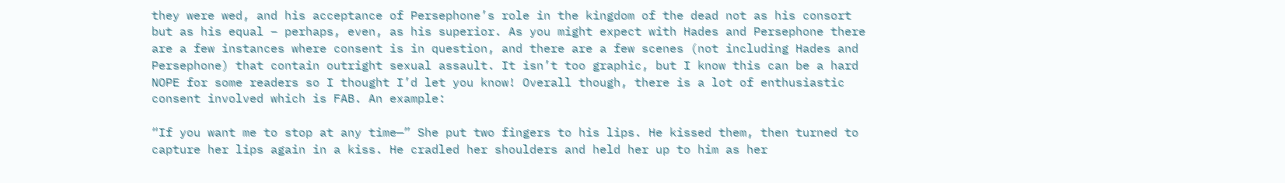they were wed, and his acceptance of Persephone’s role in the kingdom of the dead not as his consort but as his equal – perhaps, even, as his superior. As you might expect with Hades and Persephone there are a few instances where consent is in question, and there are a few scenes (not including Hades and Persephone) that contain outright sexual assault. It isn’t too graphic, but I know this can be a hard NOPE for some readers so I thought I’d let you know! Overall though, there is a lot of enthusiastic consent involved which is FAB. An example:

“If you want me to stop at any time—” She put two fingers to his lips. He kissed them, then turned to capture her lips again in a kiss. He cradled her shoulders and held her up to him as her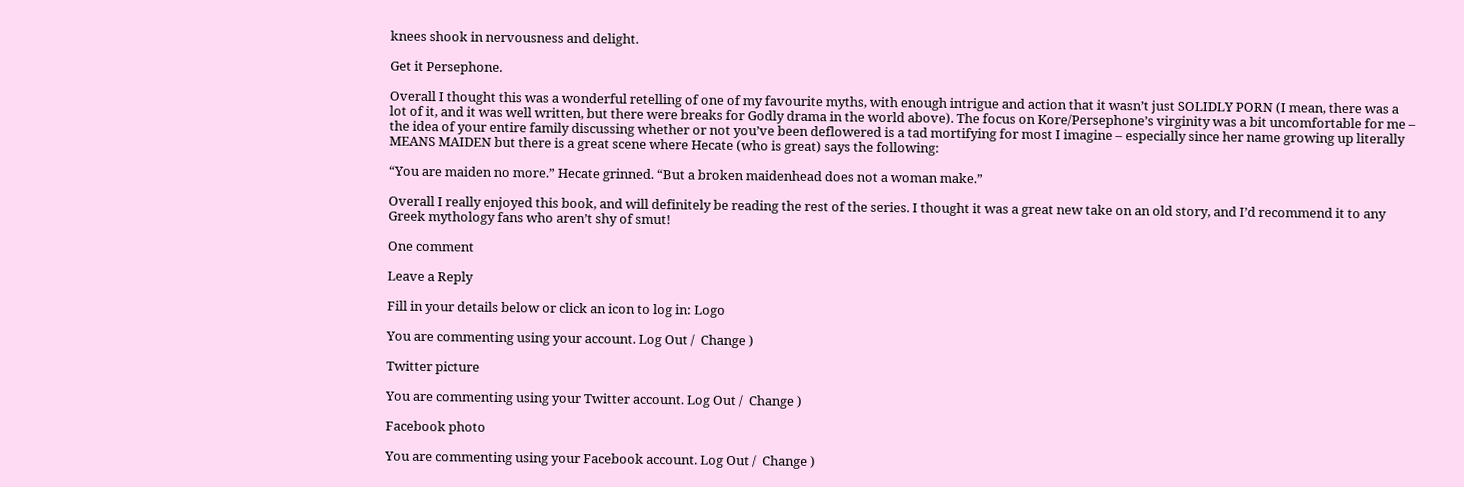knees shook in nervousness and delight.

Get it Persephone.

Overall I thought this was a wonderful retelling of one of my favourite myths, with enough intrigue and action that it wasn’t just SOLIDLY PORN (I mean, there was a lot of it, and it was well written, but there were breaks for Godly drama in the world above). The focus on Kore/Persephone’s virginity was a bit uncomfortable for me – the idea of your entire family discussing whether or not you’ve been deflowered is a tad mortifying for most I imagine – especially since her name growing up literally MEANS MAIDEN but there is a great scene where Hecate (who is great) says the following:

“You are maiden no more.” Hecate grinned. “But a broken maidenhead does not a woman make.”

Overall I really enjoyed this book, and will definitely be reading the rest of the series. I thought it was a great new take on an old story, and I’d recommend it to any Greek mythology fans who aren’t shy of smut!

One comment

Leave a Reply

Fill in your details below or click an icon to log in: Logo

You are commenting using your account. Log Out /  Change )

Twitter picture

You are commenting using your Twitter account. Log Out /  Change )

Facebook photo

You are commenting using your Facebook account. Log Out /  Change )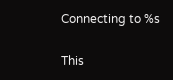Connecting to %s

This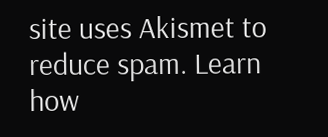site uses Akismet to reduce spam. Learn how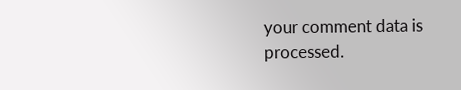your comment data is processed.